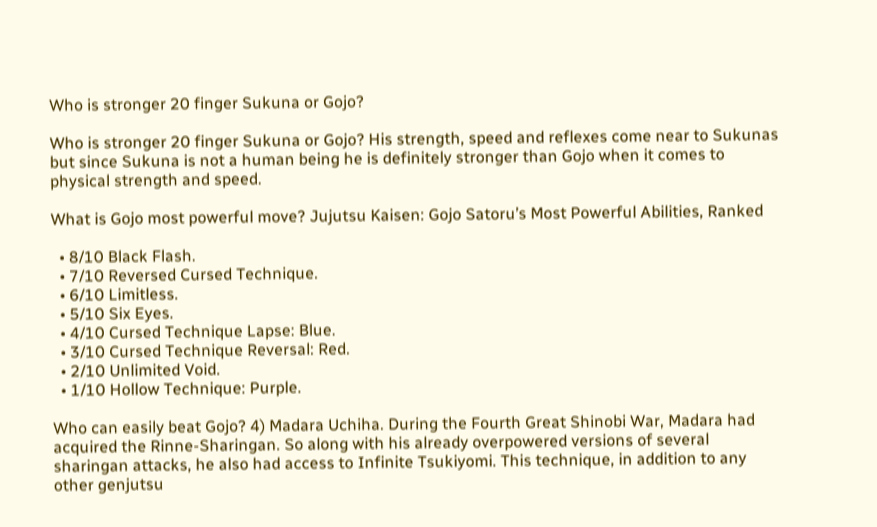Who is stronger 20 finger Sukuna or Gojo?

Who is stronger 20 finger Sukuna or Gojo? His strength, speed and reflexes come near to Sukunas but since Sukuna is not a human being he is definitely stronger than Gojo when it comes to physical strength and speed.

What is Gojo most powerful move? Jujutsu Kaisen: Gojo Satoru’s Most Powerful Abilities, Ranked

  • 8/10 Black Flash.
  • 7/10 Reversed Cursed Technique.
  • 6/10 Limitless.
  • 5/10 Six Eyes.
  • 4/10 Cursed Technique Lapse: Blue.
  • 3/10 Cursed Technique Reversal: Red.
  • 2/10 Unlimited Void.
  • 1/10 Hollow Technique: Purple.

Who can easily beat Gojo? 4) Madara Uchiha. During the Fourth Great Shinobi War, Madara had acquired the Rinne-Sharingan. So along with his already overpowered versions of several sharingan attacks, he also had access to Infinite Tsukiyomi. This technique, in addition to any other genjutsu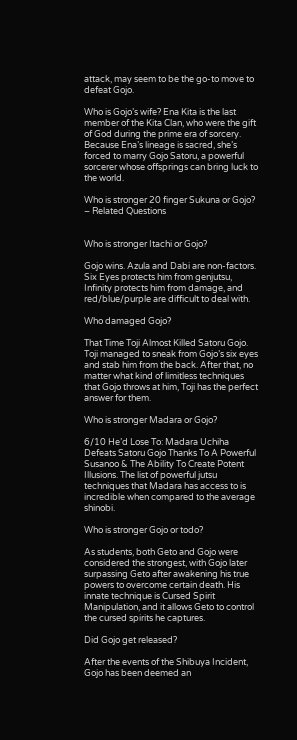attack, may seem to be the go-to move to defeat Gojo.

Who is Gojo’s wife? Ena Kita is the last member of the Kita Clan, who were the gift of God during the prime era of sorcery. Because Ena’s lineage is sacred, she’s forced to marry Gojo Satoru, a powerful sorcerer whose offsprings can bring luck to the world.

Who is stronger 20 finger Sukuna or Gojo? – Related Questions


Who is stronger Itachi or Gojo?

Gojo wins. Azula and Dabi are non-factors. Six Eyes protects him from genjutsu, Infinity protects him from damage, and red/blue/purple are difficult to deal with.

Who damaged Gojo?

That Time Toji Almost Killed Satoru Gojo. Toji managed to sneak from Gojo’s six eyes and stab him from the back. After that, no matter what kind of limitless techniques that Gojo throws at him, Toji has the perfect answer for them.

Who is stronger Madara or Gojo?

6/10 He’d Lose To: Madara Uchiha Defeats Satoru Gojo Thanks To A Powerful Susanoo & The Ability To Create Potent Illusions. The list of powerful jutsu techniques that Madara has access to is incredible when compared to the average shinobi.

Who is stronger Gojo or todo?

As students, both Geto and Gojo were considered the strongest, with Gojo later surpassing Geto after awakening his true powers to overcome certain death. His innate technique is Cursed Spirit Manipulation, and it allows Geto to control the cursed spirits he captures.

Did Gojo get released?

After the events of the Shibuya Incident, Gojo has been deemed an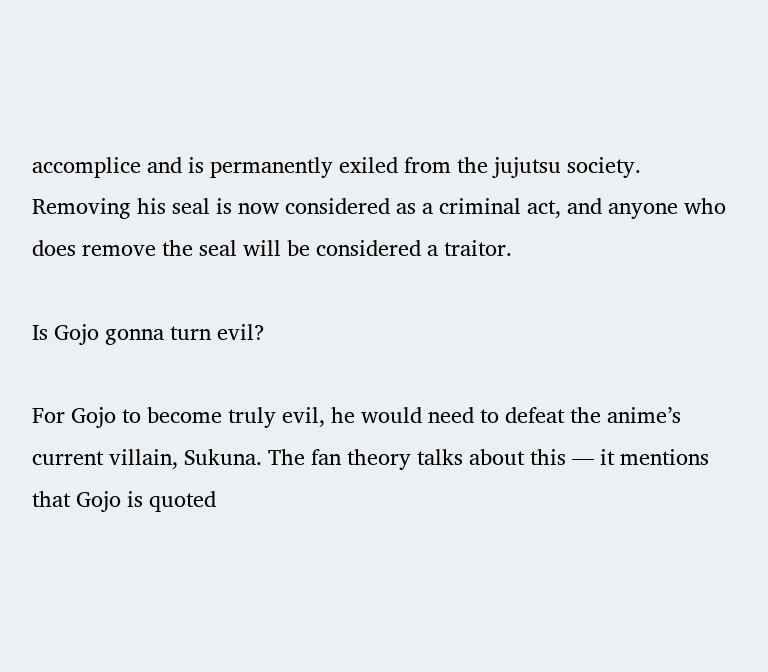accomplice and is permanently exiled from the jujutsu society. Removing his seal is now considered as a criminal act, and anyone who does remove the seal will be considered a traitor.

Is Gojo gonna turn evil?

For Gojo to become truly evil, he would need to defeat the anime’s current villain, Sukuna. The fan theory talks about this — it mentions that Gojo is quoted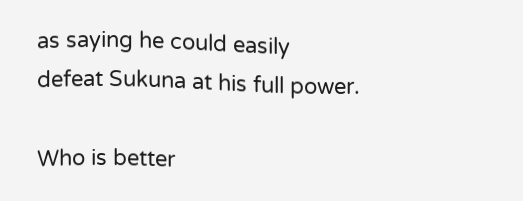as saying he could easily defeat Sukuna at his full power.

Who is better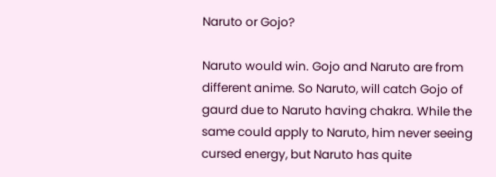Naruto or Gojo?

Naruto would win. Gojo and Naruto are from different anime. So Naruto, will catch Gojo of gaurd due to Naruto having chakra. While the same could apply to Naruto, him never seeing cursed energy, but Naruto has quite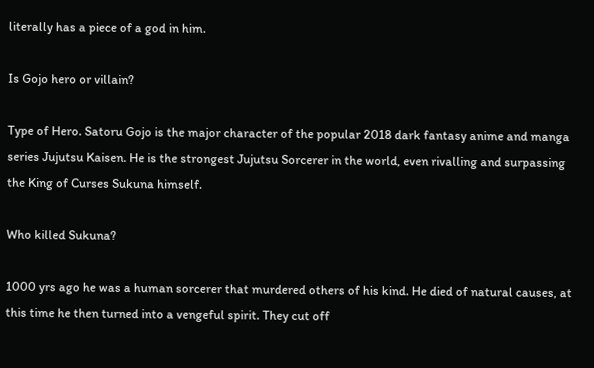literally has a piece of a god in him.

Is Gojo hero or villain?

Type of Hero. Satoru Gojo is the major character of the popular 2018 dark fantasy anime and manga series Jujutsu Kaisen. He is the strongest Jujutsu Sorcerer in the world, even rivalling and surpassing the King of Curses Sukuna himself.

Who killed Sukuna?

1000 yrs ago he was a human sorcerer that murdered others of his kind. He died of natural causes, at this time he then turned into a vengeful spirit. They cut off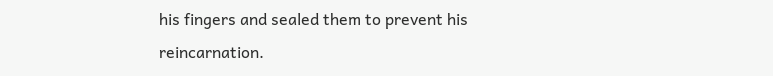his fingers and sealed them to prevent his reincarnation.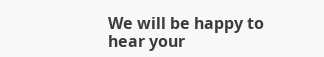We will be happy to hear your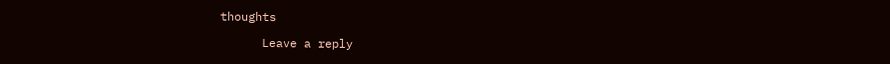thoughts

      Leave a reply